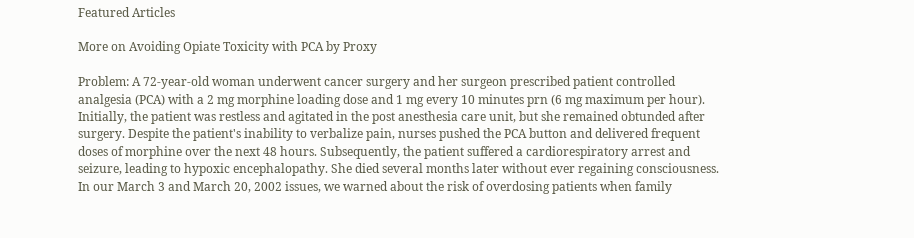Featured Articles

More on Avoiding Opiate Toxicity with PCA by Proxy

Problem: A 72-year-old woman underwent cancer surgery and her surgeon prescribed patient controlled analgesia (PCA) with a 2 mg morphine loading dose and 1 mg every 10 minutes prn (6 mg maximum per hour). Initially, the patient was restless and agitated in the post anesthesia care unit, but she remained obtunded after surgery. Despite the patient's inability to verbalize pain, nurses pushed the PCA button and delivered frequent doses of morphine over the next 48 hours. Subsequently, the patient suffered a cardiorespiratory arrest and seizure, leading to hypoxic encephalopathy. She died several months later without ever regaining consciousness. In our March 3 and March 20, 2002 issues, we warned about the risk of overdosing patients when family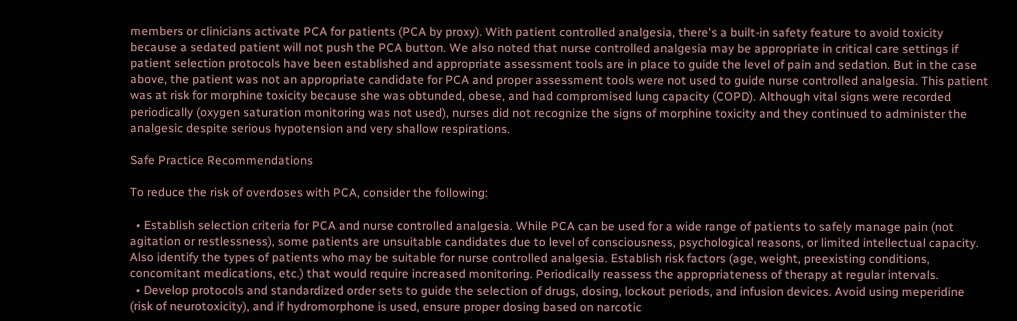members or clinicians activate PCA for patients (PCA by proxy). With patient controlled analgesia, there's a built-in safety feature to avoid toxicity because a sedated patient will not push the PCA button. We also noted that nurse controlled analgesia may be appropriate in critical care settings if patient selection protocols have been established and appropriate assessment tools are in place to guide the level of pain and sedation. But in the case above, the patient was not an appropriate candidate for PCA and proper assessment tools were not used to guide nurse controlled analgesia. This patient was at risk for morphine toxicity because she was obtunded, obese, and had compromised lung capacity (COPD). Although vital signs were recorded periodically (oxygen saturation monitoring was not used), nurses did not recognize the signs of morphine toxicity and they continued to administer the analgesic despite serious hypotension and very shallow respirations.

Safe Practice Recommendations

To reduce the risk of overdoses with PCA, consider the following:

  • Establish selection criteria for PCA and nurse controlled analgesia. While PCA can be used for a wide range of patients to safely manage pain (not agitation or restlessness), some patients are unsuitable candidates due to level of consciousness, psychological reasons, or limited intellectual capacity. Also identify the types of patients who may be suitable for nurse controlled analgesia. Establish risk factors (age, weight, preexisting conditions, concomitant medications, etc.) that would require increased monitoring. Periodically reassess the appropriateness of therapy at regular intervals.
  • Develop protocols and standardized order sets to guide the selection of drugs, dosing, lockout periods, and infusion devices. Avoid using meperidine (risk of neurotoxicity), and if hydromorphone is used, ensure proper dosing based on narcotic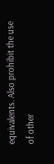equivalents. Also prohibit the use of other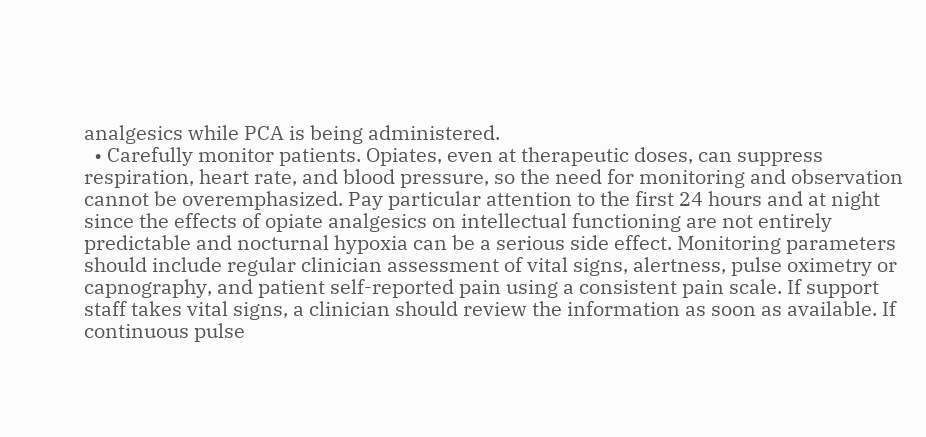analgesics while PCA is being administered.
  • Carefully monitor patients. Opiates, even at therapeutic doses, can suppress respiration, heart rate, and blood pressure, so the need for monitoring and observation cannot be overemphasized. Pay particular attention to the first 24 hours and at night since the effects of opiate analgesics on intellectual functioning are not entirely predictable and nocturnal hypoxia can be a serious side effect. Monitoring parameters should include regular clinician assessment of vital signs, alertness, pulse oximetry or capnography, and patient self-reported pain using a consistent pain scale. If support staff takes vital signs, a clinician should review the information as soon as available. If continuous pulse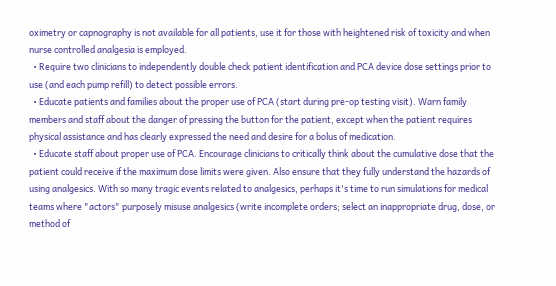oximetry or capnography is not available for all patients, use it for those with heightened risk of toxicity and when nurse controlled analgesia is employed.
  • Require two clinicians to independently double check patient identification and PCA device dose settings prior to use (and each pump refill) to detect possible errors.
  • Educate patients and families about the proper use of PCA (start during pre-op testing visit). Warn family members and staff about the danger of pressing the button for the patient, except when the patient requires physical assistance and has clearly expressed the need and desire for a bolus of medication.
  • Educate staff about proper use of PCA. Encourage clinicians to critically think about the cumulative dose that the patient could receive if the maximum dose limits were given. Also ensure that they fully understand the hazards of using analgesics. With so many tragic events related to analgesics, perhaps it's time to run simulations for medical teams where "actors" purposely misuse analgesics (write incomplete orders; select an inappropriate drug, dose, or method of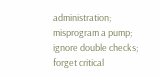administration; misprogram a pump; ignore double checks; forget critical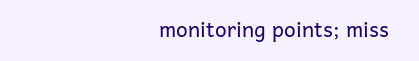monitoring points; miss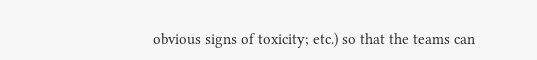obvious signs of toxicity; etc.) so that the teams can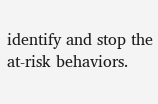identify and stop the at-risk behaviors.